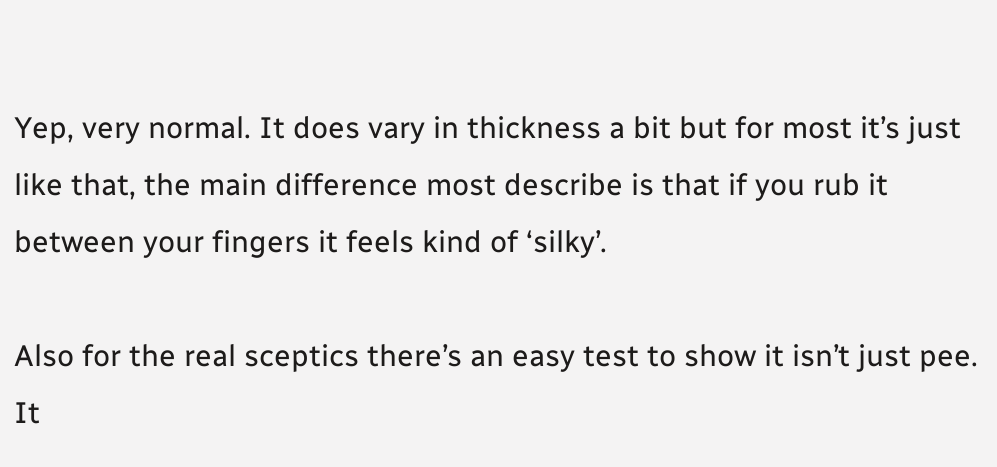Yep, very normal. It does vary in thickness a bit but for most it’s just like that, the main difference most describe is that if you rub it between your fingers it feels kind of ‘silky’.

Also for the real sceptics there’s an easy test to show it isn’t just pee. It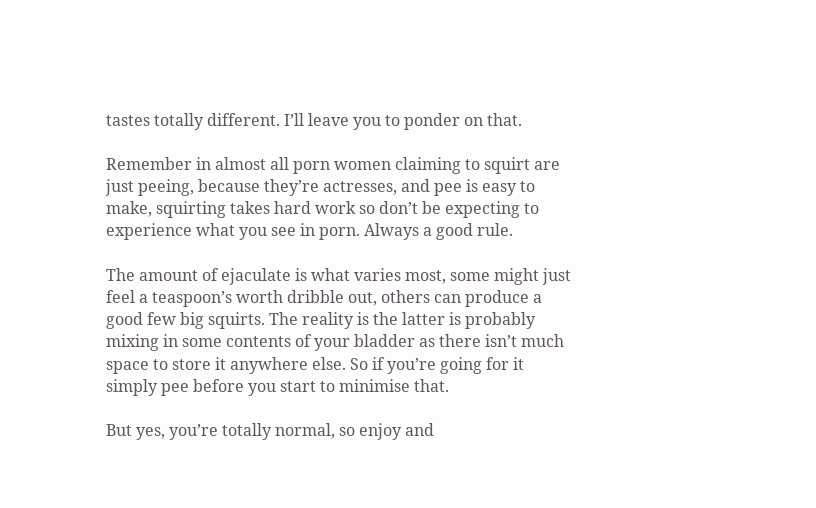tastes totally different. I’ll leave you to ponder on that.

Remember in almost all porn women claiming to squirt are just peeing, because they’re actresses, and pee is easy to make, squirting takes hard work so don’t be expecting to experience what you see in porn. Always a good rule.

The amount of ejaculate is what varies most, some might just feel a teaspoon’s worth dribble out, others can produce a good few big squirts. The reality is the latter is probably mixing in some contents of your bladder as there isn’t much space to store it anywhere else. So if you’re going for it simply pee before you start to minimise that.

But yes, you’re totally normal, so enjoy and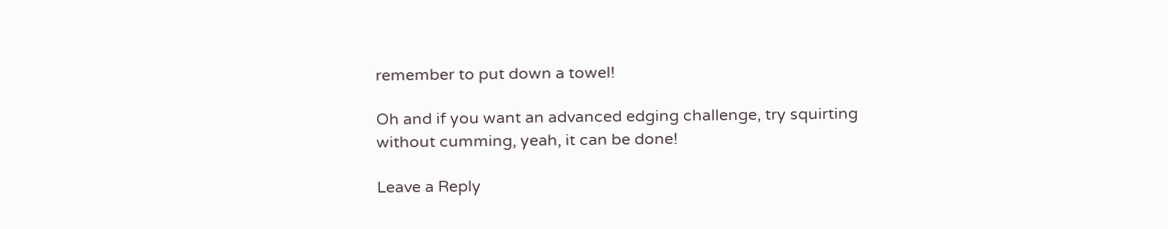remember to put down a towel!

Oh and if you want an advanced edging challenge, try squirting without cumming, yeah, it can be done!

Leave a Reply